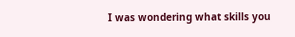I was wondering what skills you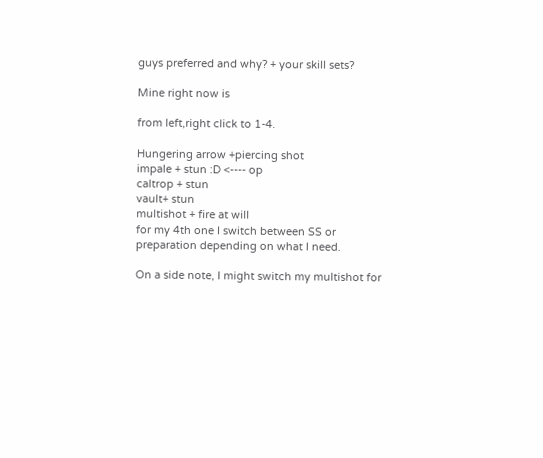guys preferred and why? + your skill sets?

Mine right now is

from left,right click to 1-4.

Hungering arrow +piercing shot
impale + stun :D <---- op
caltrop + stun
vault+ stun
multishot + fire at will
for my 4th one I switch between SS or preparation depending on what I need.

On a side note, I might switch my multishot for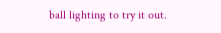ball lighting to try it out.